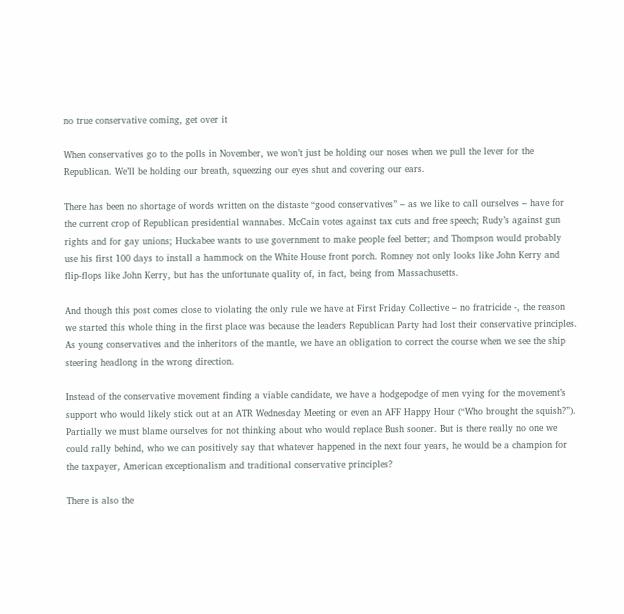no true conservative coming, get over it

When conservatives go to the polls in November, we won’t just be holding our noses when we pull the lever for the Republican. We’ll be holding our breath, squeezing our eyes shut and covering our ears.

There has been no shortage of words written on the distaste “good conservatives” – as we like to call ourselves – have for the current crop of Republican presidential wannabes. McCain votes against tax cuts and free speech; Rudy’s against gun rights and for gay unions; Huckabee wants to use government to make people feel better; and Thompson would probably use his first 100 days to install a hammock on the White House front porch. Romney not only looks like John Kerry and flip-flops like John Kerry, but has the unfortunate quality of, in fact, being from Massachusetts.

And though this post comes close to violating the only rule we have at First Friday Collective – no fratricide -, the reason we started this whole thing in the first place was because the leaders Republican Party had lost their conservative principles. As young conservatives and the inheritors of the mantle, we have an obligation to correct the course when we see the ship steering headlong in the wrong direction.

Instead of the conservative movement finding a viable candidate, we have a hodgepodge of men vying for the movement’s support who would likely stick out at an ATR Wednesday Meeting or even an AFF Happy Hour (“Who brought the squish?”). Partially we must blame ourselves for not thinking about who would replace Bush sooner. But is there really no one we could rally behind, who we can positively say that whatever happened in the next four years, he would be a champion for the taxpayer, American exceptionalism and traditional conservative principles?

There is also the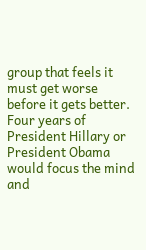group that feels it must get worse before it gets better. Four years of President Hillary or President Obama would focus the mind and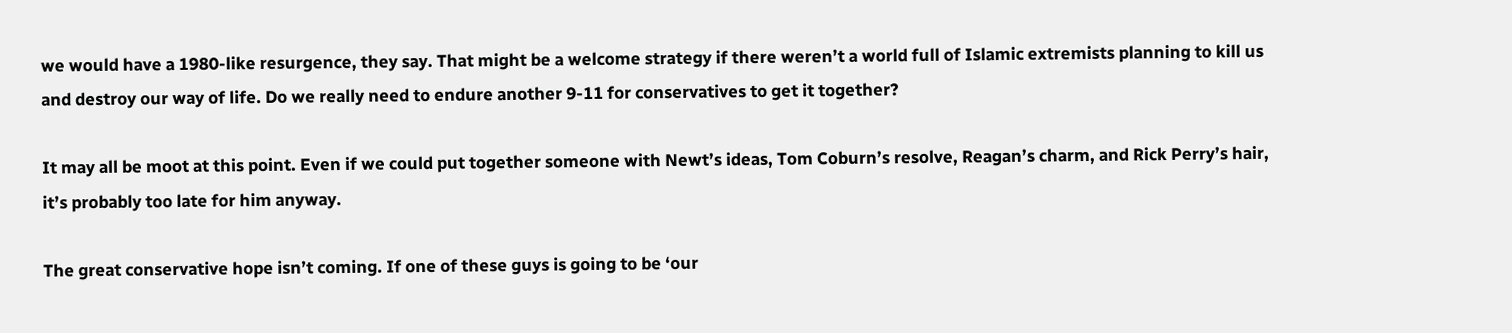we would have a 1980-like resurgence, they say. That might be a welcome strategy if there weren’t a world full of Islamic extremists planning to kill us and destroy our way of life. Do we really need to endure another 9-11 for conservatives to get it together?

It may all be moot at this point. Even if we could put together someone with Newt’s ideas, Tom Coburn’s resolve, Reagan’s charm, and Rick Perry’s hair, it’s probably too late for him anyway.

The great conservative hope isn’t coming. If one of these guys is going to be ‘our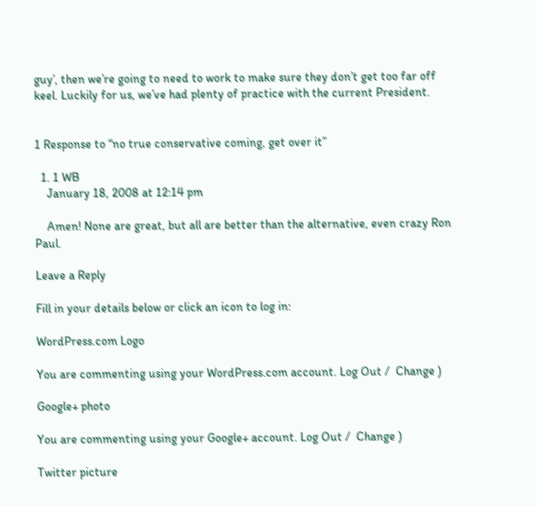guy’, then we’re going to need to work to make sure they don’t get too far off keel. Luckily for us, we’ve had plenty of practice with the current President.


1 Response to “no true conservative coming, get over it”

  1. 1 WB
    January 18, 2008 at 12:14 pm

    Amen! None are great, but all are better than the alternative, even crazy Ron Paul.

Leave a Reply

Fill in your details below or click an icon to log in:

WordPress.com Logo

You are commenting using your WordPress.com account. Log Out /  Change )

Google+ photo

You are commenting using your Google+ account. Log Out /  Change )

Twitter picture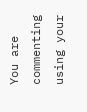You are commenting using your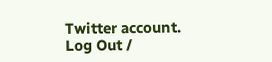Twitter account. Log Out /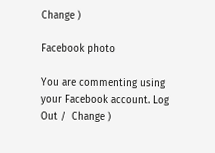Change )

Facebook photo

You are commenting using your Facebook account. Log Out /  Change )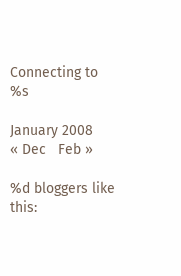Connecting to %s

January 2008
« Dec   Feb »

%d bloggers like this: